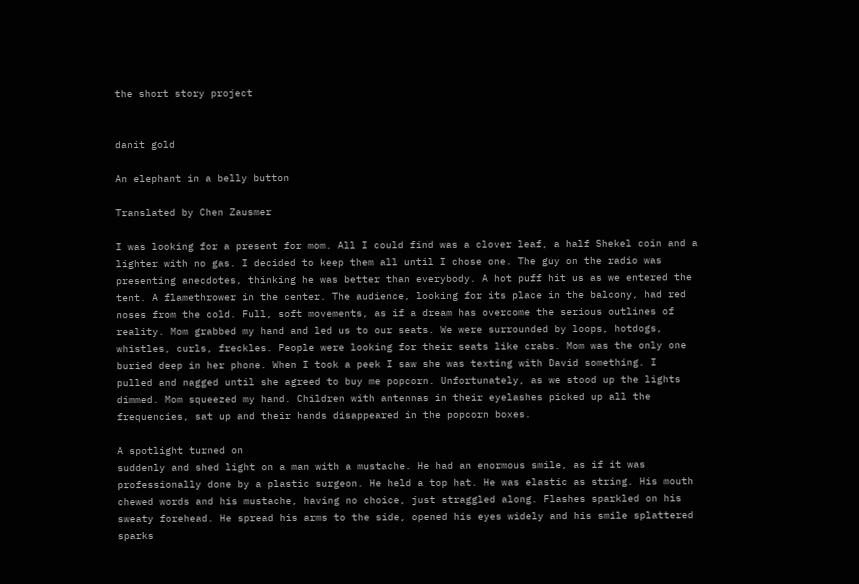the short story project


danit gold

An elephant in a belly button

Translated by Chen Zausmer

I was looking for a present for mom. All I could find was a clover leaf, a half Shekel coin and a
lighter with no gas. I decided to keep them all until I chose one. The guy on the radio was
presenting anecdotes, thinking he was better than everybody. A hot puff hit us as we entered the
tent. A flamethrower in the center. The audience, looking for its place in the balcony, had red
noses from the cold. Full, soft movements, as if a dream has overcome the serious outlines of
reality. Mom grabbed my hand and led us to our seats. We were surrounded by loops, hotdogs,
whistles, curls, freckles. People were looking for their seats like crabs. Mom was the only one
buried deep in her phone. When I took a peek I saw she was texting with David something. I
pulled and nagged until she agreed to buy me popcorn. Unfortunately, as we stood up the lights
dimmed. Mom squeezed my hand. Children with antennas in their eyelashes picked up all the
frequencies, sat up and their hands disappeared in the popcorn boxes.

A spotlight turned on
suddenly and shed light on a man with a mustache. He had an enormous smile, as if it was
professionally done by a plastic surgeon. He held a top hat. He was elastic as string. His mouth
chewed words and his mustache, having no choice, just straggled along. Flashes sparkled on his
sweaty forehead. He spread his arms to the side, opened his eyes widely and his smile splattered
sparks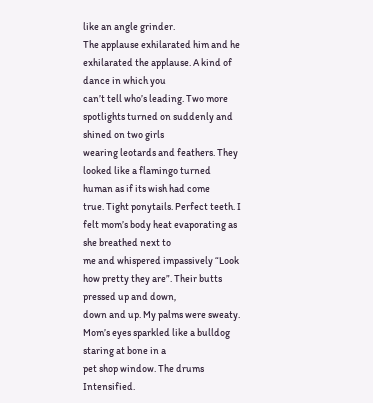like an angle grinder.
The applause exhilarated him and he exhilarated the applause. A kind of dance in which you
can’t tell who’s leading. Two more spotlights turned on suddenly and shined on two girls
wearing leotards and feathers. They looked like a flamingo turned human as if its wish had come
true. Tight ponytails. Perfect teeth. I felt mom’s body heat evaporating as she breathed next to
me and whispered impassively “Look how pretty they are”. Their butts pressed up and down,
down and up. My palms were sweaty. Mom’s eyes sparkled like a bulldog staring at bone in a
pet shop window. The drums Intensified.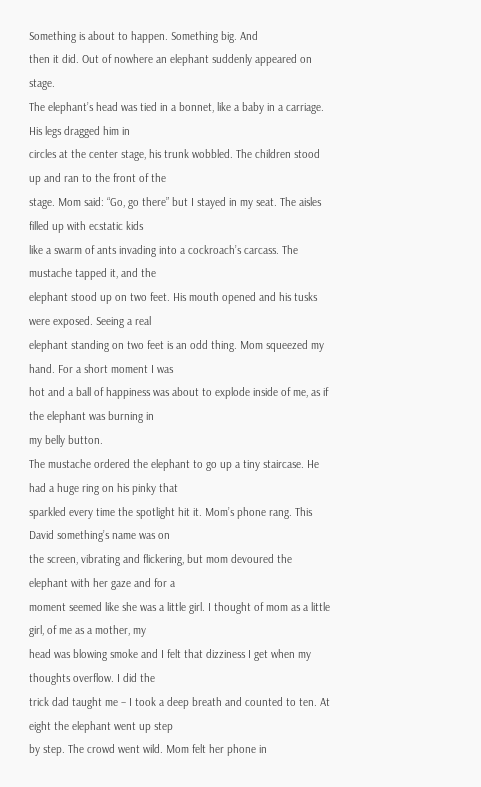Something is about to happen. Something big. And
then it did. Out of nowhere an elephant suddenly appeared on stage.
The elephant’s head was tied in a bonnet, like a baby in a carriage. His legs dragged him in
circles at the center stage, his trunk wobbled. The children stood up and ran to the front of the
stage. Mom said: “Go, go there” but I stayed in my seat. The aisles filled up with ecstatic kids
like a swarm of ants invading into a cockroach’s carcass. The mustache tapped it, and the
elephant stood up on two feet. His mouth opened and his tusks were exposed. Seeing a real
elephant standing on two feet is an odd thing. Mom squeezed my hand. For a short moment I was
hot and a ball of happiness was about to explode inside of me, as if the elephant was burning in
my belly button.
The mustache ordered the elephant to go up a tiny staircase. He had a huge ring on his pinky that
sparkled every time the spotlight hit it. Mom’s phone rang. This David something’s name was on
the screen, vibrating and flickering, but mom devoured the elephant with her gaze and for a
moment seemed like she was a little girl. I thought of mom as a little girl, of me as a mother, my
head was blowing smoke and I felt that dizziness I get when my thoughts overflow. I did the
trick dad taught me – I took a deep breath and counted to ten. At eight the elephant went up step
by step. The crowd went wild. Mom felt her phone in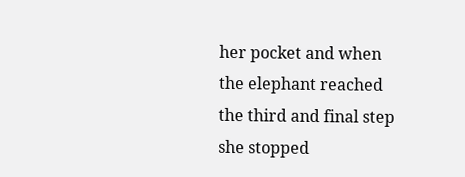her pocket and when the elephant reached
the third and final step she stopped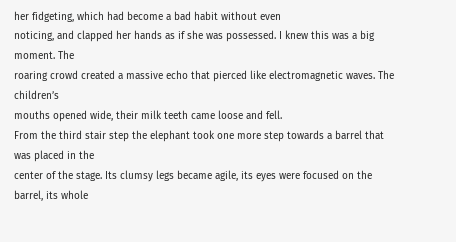her fidgeting, which had become a bad habit without even
noticing, and clapped her hands as if she was possessed. I knew this was a big moment. The
roaring crowd created a massive echo that pierced like electromagnetic waves. The children’s
mouths opened wide, their milk teeth came loose and fell.
From the third stair step the elephant took one more step towards a barrel that was placed in the
center of the stage. Its clumsy legs became agile, its eyes were focused on the barrel, its whole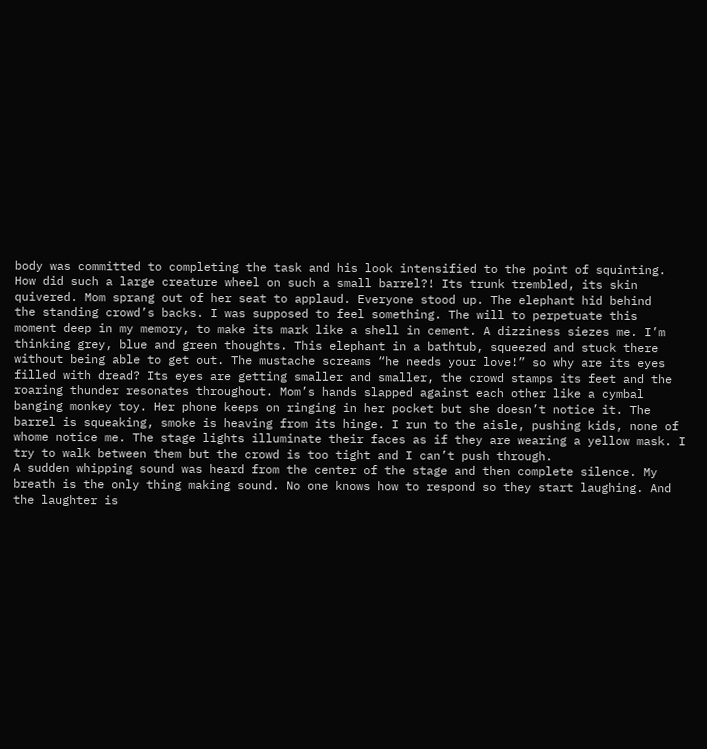body was committed to completing the task and his look intensified to the point of squinting. How did such a large creature wheel on such a small barrel?! Its trunk trembled, its skin
quivered. Mom sprang out of her seat to applaud. Everyone stood up. The elephant hid behind
the standing crowd’s backs. I was supposed to feel something. The will to perpetuate this
moment deep in my memory, to make its mark like a shell in cement. A dizziness siezes me. I’m
thinking grey, blue and green thoughts. This elephant in a bathtub, squeezed and stuck there
without being able to get out. The mustache screams “he needs your love!” so why are its eyes
filled with dread? Its eyes are getting smaller and smaller, the crowd stamps its feet and the
roaring thunder resonates throughout. Mom’s hands slapped against each other like a cymbal
banging monkey toy. Her phone keeps on ringing in her pocket but she doesn’t notice it. The
barrel is squeaking, smoke is heaving from its hinge. I run to the aisle, pushing kids, none of
whome notice me. The stage lights illuminate their faces as if they are wearing a yellow mask. I
try to walk between them but the crowd is too tight and I can’t push through.
A sudden whipping sound was heard from the center of the stage and then complete silence. My
breath is the only thing making sound. No one knows how to respond so they start laughing. And
the laughter is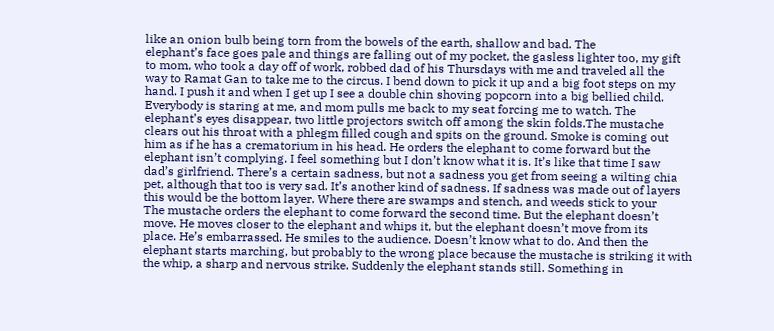like an onion bulb being torn from the bowels of the earth, shallow and bad. The
elephant’s face goes pale and things are falling out of my pocket, the gasless lighter too, my gift
to mom, who took a day off of work, robbed dad of his Thursdays with me and traveled all the
way to Ramat Gan to take me to the circus. I bend down to pick it up and a big foot steps on my
hand. I push it and when I get up I see a double chin shoving popcorn into a big bellied child.
Everybody is staring at me, and mom pulls me back to my seat forcing me to watch. The
elephant’s eyes disappear, two little projectors switch off among the skin folds.The mustache
clears out his throat with a phlegm filled cough and spits on the ground. Smoke is coming out
him as if he has a crematorium in his head. He orders the elephant to come forward but the
elephant isn’t complying. I feel something but I don’t know what it is. It’s like that time I saw
dad’s girlfriend. There’s a certain sadness, but not a sadness you get from seeing a wilting chia
pet, although that too is very sad. It’s another kind of sadness. If sadness was made out of layers
this would be the bottom layer. Where there are swamps and stench, and weeds stick to your
The mustache orders the elephant to come forward the second time. But the elephant doesn’t
move. He moves closer to the elephant and whips it, but the elephant doesn’t move from its
place. He’s embarrassed. He smiles to the audience. Doesn’t know what to do. And then the
elephant starts marching, but probably to the wrong place because the mustache is striking it with
the whip, a sharp and nervous strike. Suddenly the elephant stands still. Something in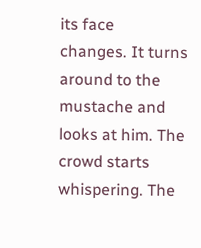its face
changes. It turns around to the mustache and looks at him. The crowd starts whispering. The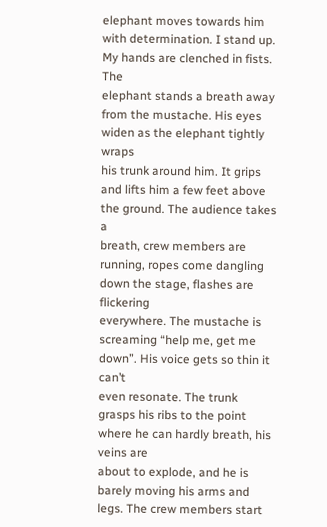elephant moves towards him with determination. I stand up. My hands are clenched in fists. The
elephant stands a breath away from the mustache. His eyes widen as the elephant tightly wraps
his trunk around him. It grips and lifts him a few feet above the ground. The audience takes a
breath, crew members are running, ropes come dangling down the stage, flashes are flickering
everywhere. The mustache is screaming “help me, get me down”. His voice gets so thin it can’t
even resonate. The trunk grasps his ribs to the point where he can hardly breath, his veins are
about to explode, and he is barely moving his arms and legs. The crew members start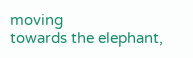moving
towards the elephant,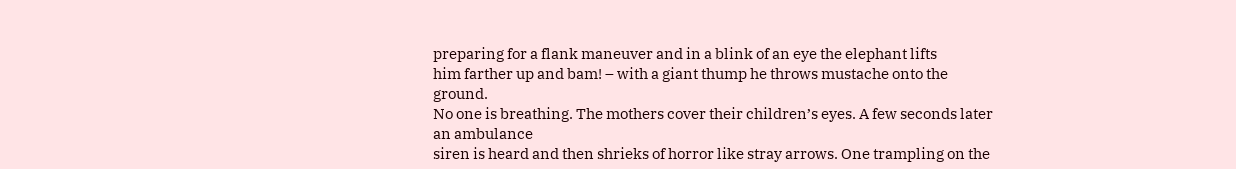preparing for a flank maneuver and in a blink of an eye the elephant lifts
him farther up and bam! – with a giant thump he throws mustache onto the ground.
No one is breathing. The mothers cover their children’s eyes. A few seconds later an ambulance
siren is heard and then shrieks of horror like stray arrows. One trampling on the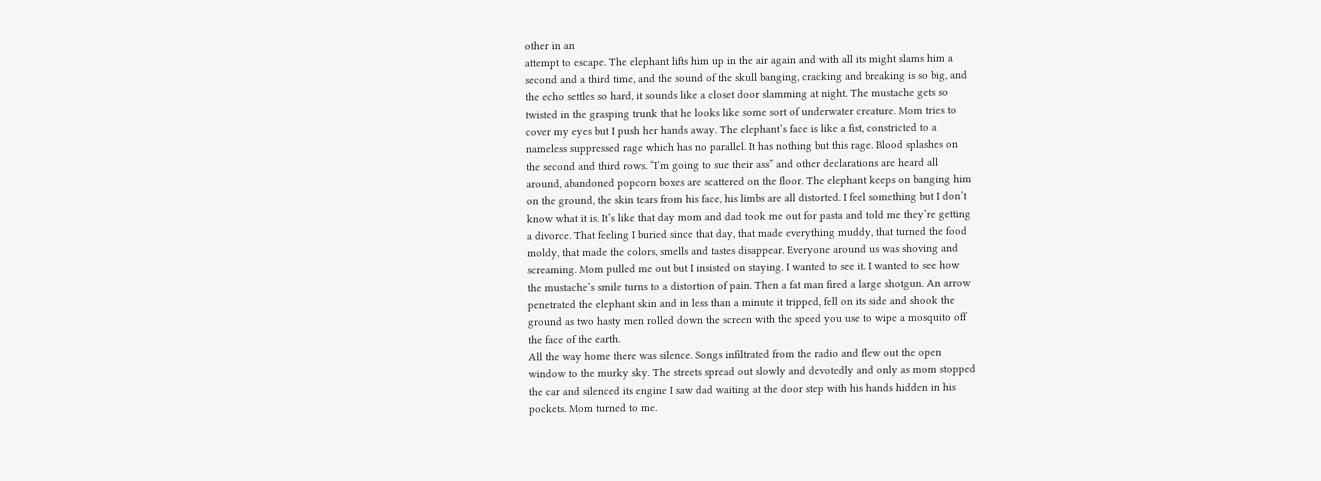other in an
attempt to escape. The elephant lifts him up in the air again and with all its might slams him a
second and a third time, and the sound of the skull banging, cracking and breaking is so big, and
the echo settles so hard, it sounds like a closet door slamming at night. The mustache gets so
twisted in the grasping trunk that he looks like some sort of underwater creature. Mom tries to
cover my eyes but I push her hands away. The elephant’s face is like a fist, constricted to a
nameless suppressed rage which has no parallel. It has nothing but this rage. Blood splashes on
the second and third rows. “I’m going to sue their ass” and other declarations are heard all
around, abandoned popcorn boxes are scattered on the floor. The elephant keeps on banging him
on the ground, the skin tears from his face, his limbs are all distorted. I feel something but I don’t
know what it is. It’s like that day mom and dad took me out for pasta and told me they’re getting
a divorce. That feeling I buried since that day, that made everything muddy, that turned the food
moldy, that made the colors, smells and tastes disappear. Everyone around us was shoving and
screaming. Mom pulled me out but I insisted on staying. I wanted to see it. I wanted to see how
the mustache’s smile turns to a distortion of pain. Then a fat man fired a large shotgun. An arrow
penetrated the elephant skin and in less than a minute it tripped, fell on its side and shook the
ground as two hasty men rolled down the screen with the speed you use to wipe a mosquito off
the face of the earth.
All the way home there was silence. Songs infiltrated from the radio and flew out the open
window to the murky sky. The streets spread out slowly and devotedly and only as mom stopped
the car and silenced its engine I saw dad waiting at the door step with his hands hidden in his
pockets. Mom turned to me.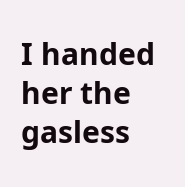I handed her the gasless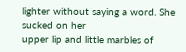lighter without saying a word. She sucked on her
upper lip and little marbles of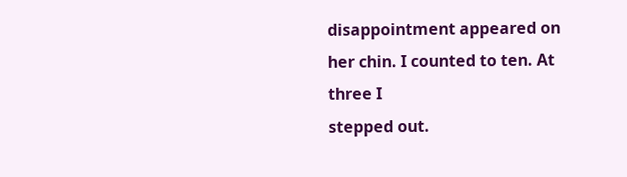disappointment appeared on her chin. I counted to ten. At three I
stepped out.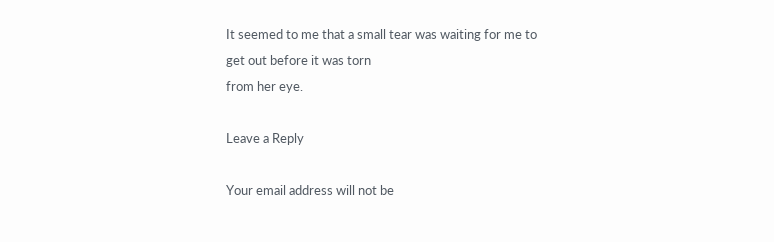It seemed to me that a small tear was waiting for me to get out before it was torn
from her eye.

Leave a Reply

Your email address will not be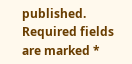published. Required fields are marked *